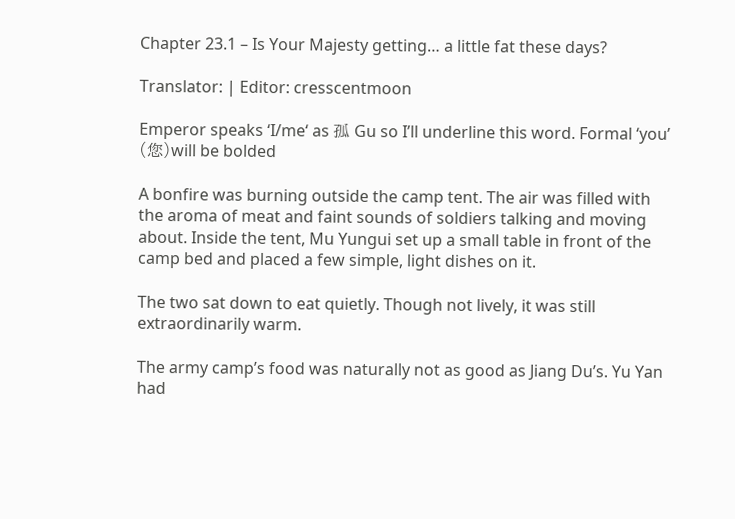Chapter 23.1 – Is Your Majesty getting… a little fat these days?

Translator: | Editor: cresscentmoon

Emperor speaks ‘I/me‘ as 孤 Gu so I’ll underline this word. Formal ‘you’  (您)will be bolded

A bonfire was burning outside the camp tent. The air was filled with the aroma of meat and faint sounds of soldiers talking and moving about. Inside the tent, Mu Yungui set up a small table in front of the camp bed and placed a few simple, light dishes on it.

The two sat down to eat quietly. Though not lively, it was still extraordinarily warm.

The army camp’s food was naturally not as good as Jiang Du’s. Yu Yan had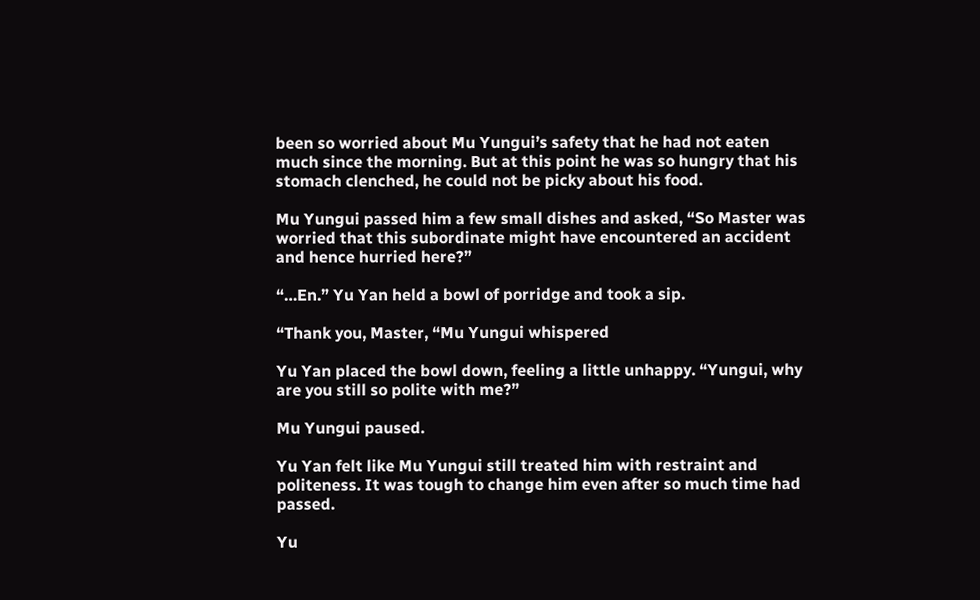been so worried about Mu Yungui’s safety that he had not eaten much since the morning. But at this point he was so hungry that his stomach clenched, he could not be picky about his food.

Mu Yungui passed him a few small dishes and asked, “So Master was worried that this subordinate might have encountered an accident and hence hurried here?”

“…En.” Yu Yan held a bowl of porridge and took a sip.

“Thank you, Master, “Mu Yungui whispered

Yu Yan placed the bowl down, feeling a little unhappy. “Yungui, why are you still so polite with me?”

Mu Yungui paused.

Yu Yan felt like Mu Yungui still treated him with restraint and politeness. It was tough to change him even after so much time had passed.

Yu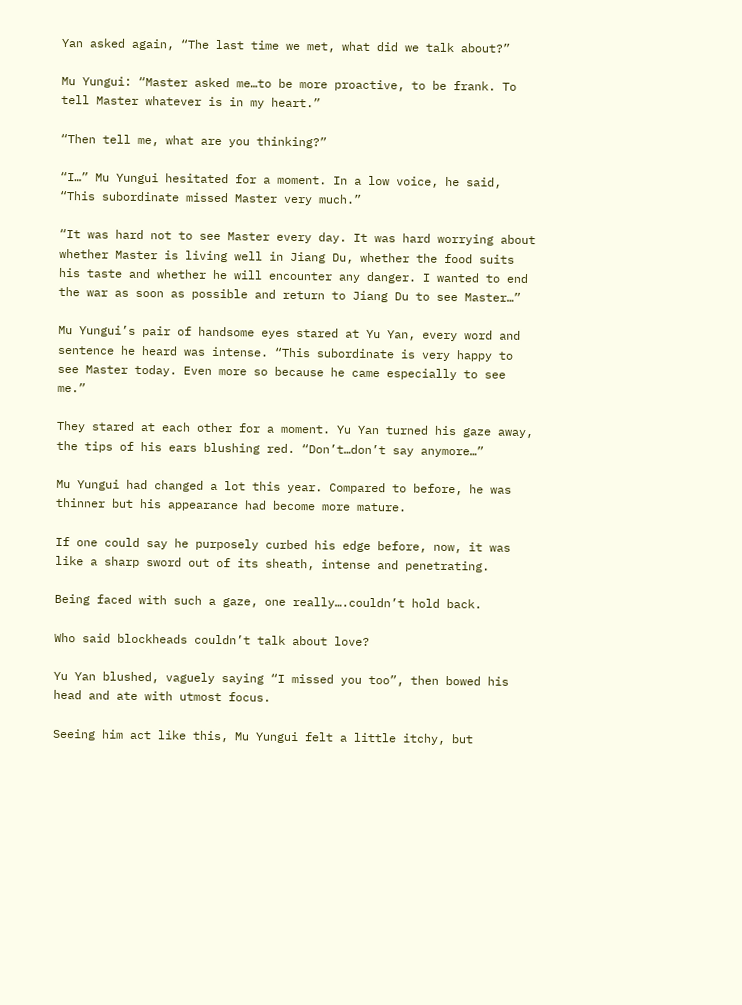Yan asked again, “The last time we met, what did we talk about?”

Mu Yungui: “Master asked me…to be more proactive, to be frank. To tell Master whatever is in my heart.”

“Then tell me, what are you thinking?”

“I…” Mu Yungui hesitated for a moment. In a low voice, he said, “This subordinate missed Master very much.”

“It was hard not to see Master every day. It was hard worrying about whether Master is living well in Jiang Du, whether the food suits his taste and whether he will encounter any danger. I wanted to end the war as soon as possible and return to Jiang Du to see Master…”

Mu Yungui’s pair of handsome eyes stared at Yu Yan, every word and sentence he heard was intense. “This subordinate is very happy to see Master today. Even more so because he came especially to see me.”

They stared at each other for a moment. Yu Yan turned his gaze away, the tips of his ears blushing red. “Don’t…don’t say anymore…”

Mu Yungui had changed a lot this year. Compared to before, he was thinner but his appearance had become more mature.

If one could say he purposely curbed his edge before, now, it was like a sharp sword out of its sheath, intense and penetrating.

Being faced with such a gaze, one really….couldn’t hold back.

Who said blockheads couldn’t talk about love?

Yu Yan blushed, vaguely saying “I missed you too”, then bowed his head and ate with utmost focus.

Seeing him act like this, Mu Yungui felt a little itchy, but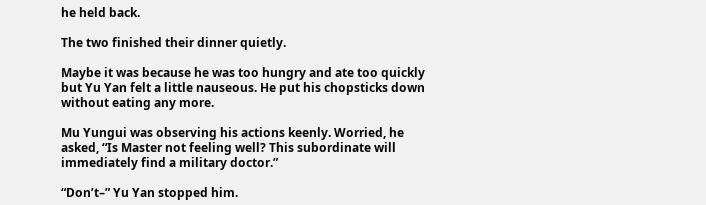he held back.

The two finished their dinner quietly.

Maybe it was because he was too hungry and ate too quickly but Yu Yan felt a little nauseous. He put his chopsticks down without eating any more.

Mu Yungui was observing his actions keenly. Worried, he asked, “Is Master not feeling well? This subordinate will immediately find a military doctor.”

“Don’t–” Yu Yan stopped him.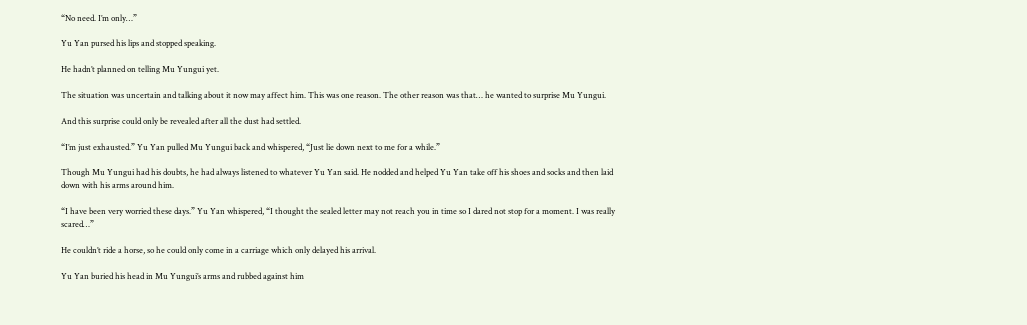“No need. I’m only…”

Yu Yan pursed his lips and stopped speaking.

He hadn’t planned on telling Mu Yungui yet.

The situation was uncertain and talking about it now may affect him. This was one reason. The other reason was that… he wanted to surprise Mu Yungui.

And this surprise could only be revealed after all the dust had settled.

“I’m just exhausted.” Yu Yan pulled Mu Yungui back and whispered, “Just lie down next to me for a while.”

Though Mu Yungui had his doubts, he had always listened to whatever Yu Yan said. He nodded and helped Yu Yan take off his shoes and socks and then laid down with his arms around him.

“I have been very worried these days.” Yu Yan whispered, “I thought the sealed letter may not reach you in time so I dared not stop for a moment. I was really scared…”

He couldn’t ride a horse, so he could only come in a carriage which only delayed his arrival.

Yu Yan buried his head in Mu Yungui’s arms and rubbed against him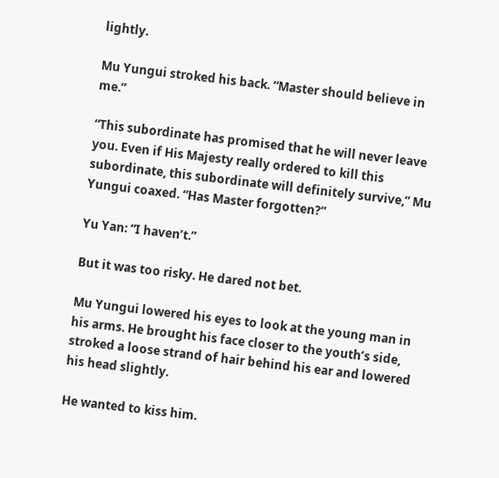lightly.

Mu Yungui stroked his back. “Master should believe in me.”

“This subordinate has promised that he will never leave you. Even if His Majesty really ordered to kill this subordinate, this subordinate will definitely survive,” Mu Yungui coaxed. “Has Master forgotten?”

Yu Yan: “I haven’t.”

But it was too risky. He dared not bet.

Mu Yungui lowered his eyes to look at the young man in his arms. He brought his face closer to the youth’s side, stroked a loose strand of hair behind his ear and lowered his head slightly.

He wanted to kiss him.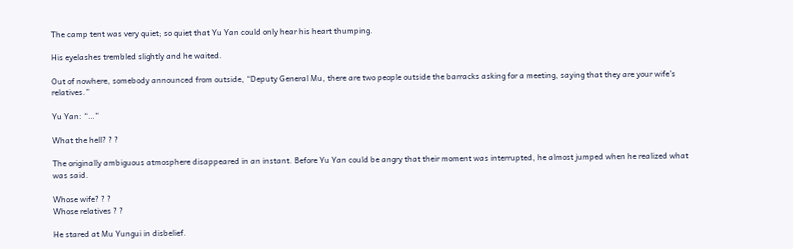The camp tent was very quiet; so quiet that Yu Yan could only hear his heart thumping.

His eyelashes trembled slightly and he waited.

Out of nowhere, somebody announced from outside, “Deputy General Mu, there are two people outside the barracks asking for a meeting, saying that they are your wife’s relatives.”

Yu Yan: “…”

What the hell? ? ?

The originally ambiguous atmosphere disappeared in an instant. Before Yu Yan could be angry that their moment was interrupted, he almost jumped when he realized what was said.

Whose wife? ? ?
Whose relatives ? ?

He stared at Mu Yungui in disbelief.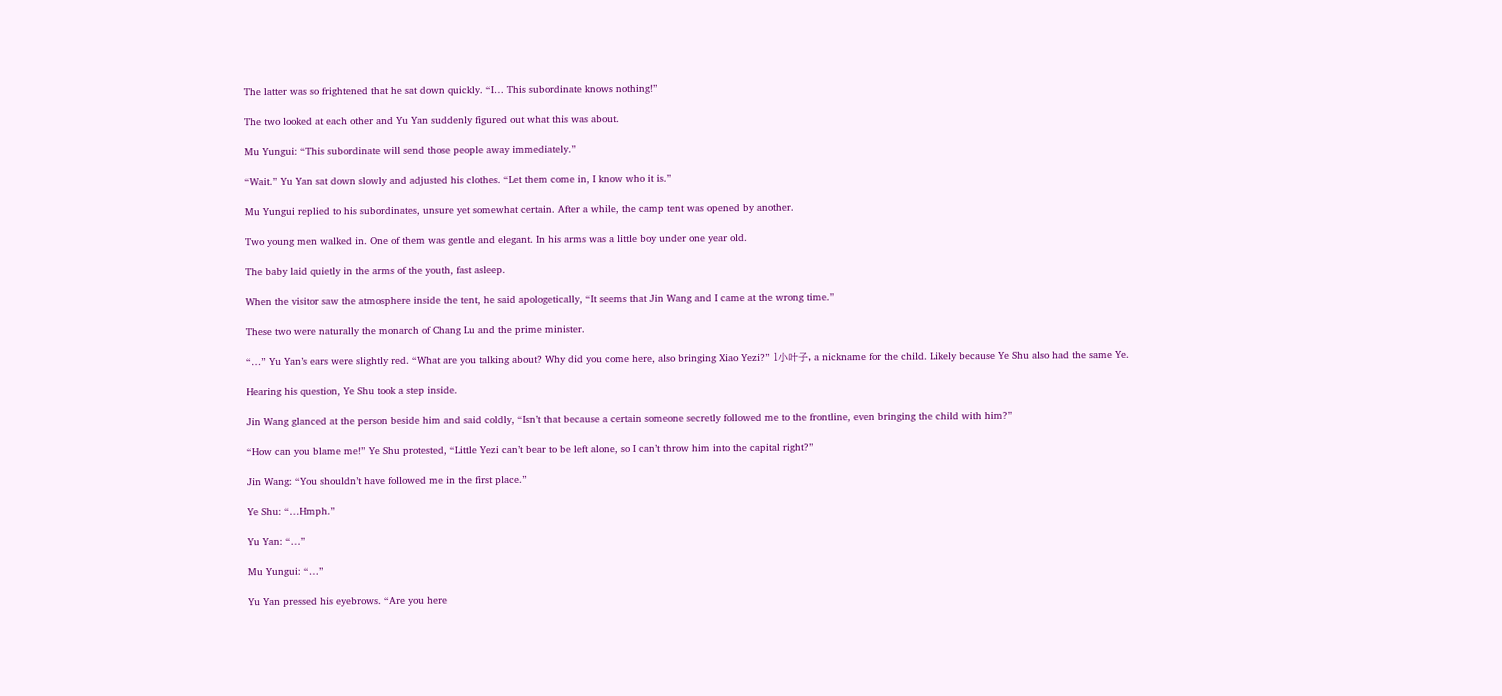The latter was so frightened that he sat down quickly. “I… This subordinate knows nothing!”

The two looked at each other and Yu Yan suddenly figured out what this was about.

Mu Yungui: “This subordinate will send those people away immediately.”

“Wait.” Yu Yan sat down slowly and adjusted his clothes. “Let them come in, I know who it is.”

Mu Yungui replied to his subordinates, unsure yet somewhat certain. After a while, the camp tent was opened by another.

Two young men walked in. One of them was gentle and elegant. In his arms was a little boy under one year old.

The baby laid quietly in the arms of the youth, fast asleep.

When the visitor saw the atmosphere inside the tent, he said apologetically, “It seems that Jin Wang and I came at the wrong time.”

These two were naturally the monarch of Chang Lu and the prime minister.

“…” Yu Yan’s ears were slightly red. “What are you talking about? Why did you come here, also bringing Xiao Yezi?” 1小叶子, a nickname for the child. Likely because Ye Shu also had the same Ye.

Hearing his question, Ye Shu took a step inside.

Jin Wang glanced at the person beside him and said coldly, “Isn’t that because a certain someone secretly followed me to the frontline, even bringing the child with him?”

“How can you blame me!” Ye Shu protested, “Little Yezi can’t bear to be left alone, so I can’t throw him into the capital right?”

Jin Wang: “You shouldn’t have followed me in the first place.”

Ye Shu: “…Hmph.”

Yu Yan: “…”

Mu Yungui: “…”

Yu Yan pressed his eyebrows. “Are you here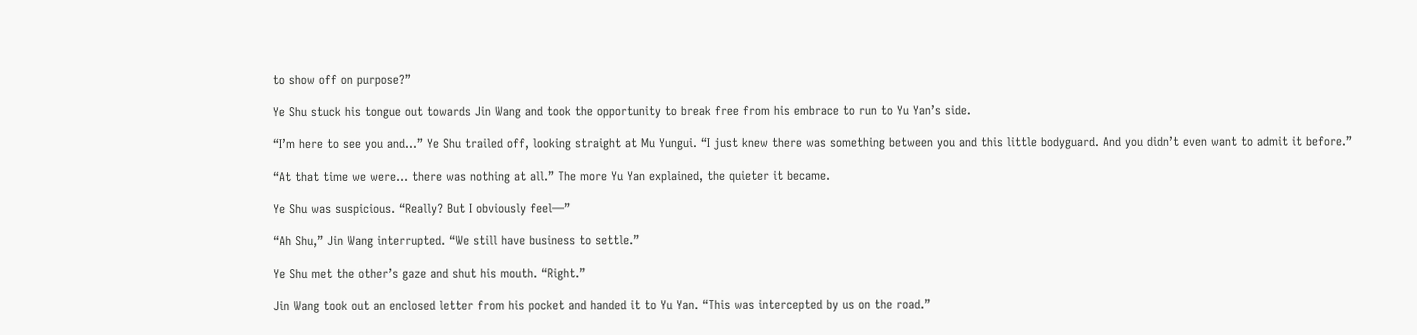to show off on purpose?”

Ye Shu stuck his tongue out towards Jin Wang and took the opportunity to break free from his embrace to run to Yu Yan’s side.

“I’m here to see you and…” Ye Shu trailed off, looking straight at Mu Yungui. “I just knew there was something between you and this little bodyguard. And you didn’t even want to admit it before.”

“At that time we were… there was nothing at all.” The more Yu Yan explained, the quieter it became.

Ye Shu was suspicious. “Really? But I obviously feel—”

“Ah Shu,” Jin Wang interrupted. “We still have business to settle.”

Ye Shu met the other’s gaze and shut his mouth. “Right.”

Jin Wang took out an enclosed letter from his pocket and handed it to Yu Yan. “This was intercepted by us on the road.”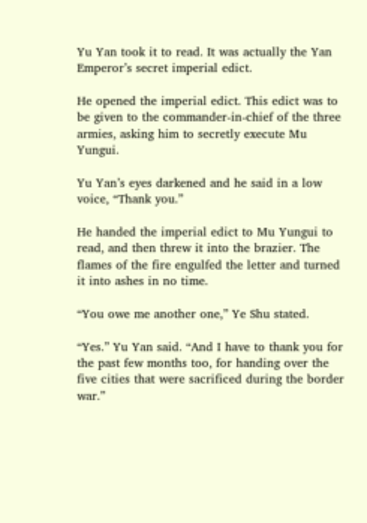Yu Yan took it to read. It was actually the Yan Emperor’s secret imperial edict.

He opened the imperial edict. This edict was to be given to the commander-in-chief of the three armies, asking him to secretly execute Mu Yungui.

Yu Yan’s eyes darkened and he said in a low voice, “Thank you.”

He handed the imperial edict to Mu Yungui to read, and then threw it into the brazier. The flames of the fire engulfed the letter and turned it into ashes in no time.

“You owe me another one,” Ye Shu stated.

“Yes.” Yu Yan said. “And I have to thank you for the past few months too, for handing over the five cities that were sacrificed during the border war.”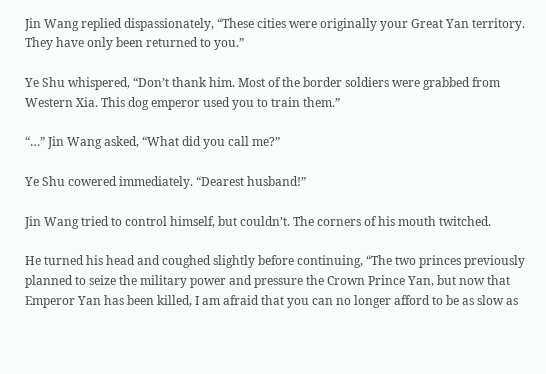Jin Wang replied dispassionately, “These cities were originally your Great Yan territory. They have only been returned to you.”

Ye Shu whispered, “Don’t thank him. Most of the border soldiers were grabbed from Western Xia. This dog emperor used you to train them.”

“…” Jin Wang asked, “What did you call me?”

Ye Shu cowered immediately. “Dearest husband!”

Jin Wang tried to control himself, but couldn’t. The corners of his mouth twitched.

He turned his head and coughed slightly before continuing, “The two princes previously planned to seize the military power and pressure the Crown Prince Yan, but now that Emperor Yan has been killed, I am afraid that you can no longer afford to be as slow as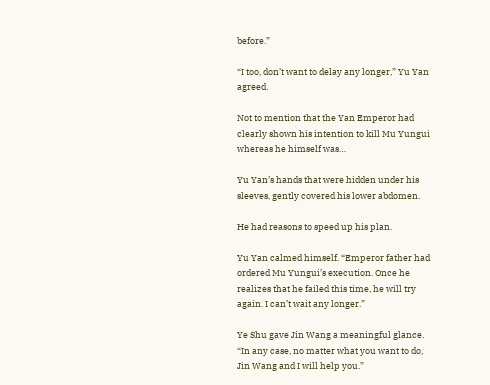before.”

“I too, don’t want to delay any longer,” Yu Yan agreed.

Not to mention that the Yan Emperor had clearly shown his intention to kill Mu Yungui whereas he himself was…

Yu Yan’s hands that were hidden under his sleeves, gently covered his lower abdomen.

He had reasons to speed up his plan.

Yu Yan calmed himself. “Emperor father had ordered Mu Yungui’s execution. Once he realizes that he failed this time, he will try again. I can’t wait any longer.”

Ye Shu gave Jin Wang a meaningful glance. “In any case, no matter what you want to do, Jin Wang and I will help you.”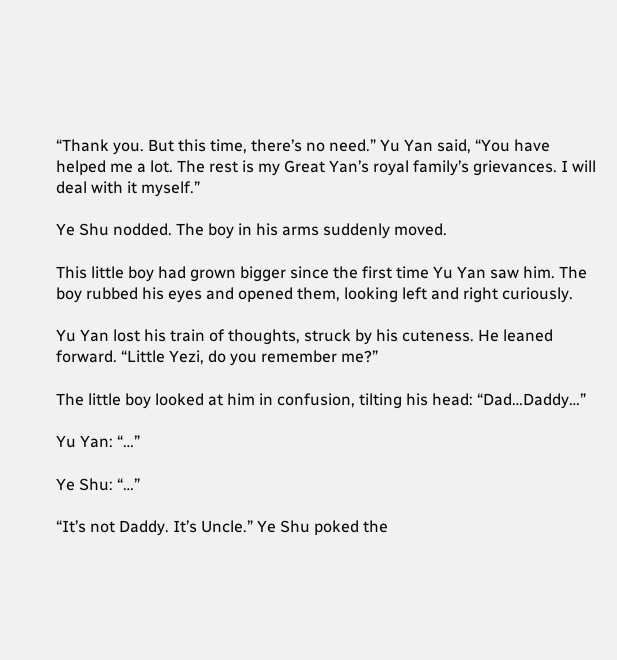“Thank you. But this time, there’s no need.” Yu Yan said, “You have helped me a lot. The rest is my Great Yan’s royal family’s grievances. I will deal with it myself.”

Ye Shu nodded. The boy in his arms suddenly moved.

This little boy had grown bigger since the first time Yu Yan saw him. The boy rubbed his eyes and opened them, looking left and right curiously.

Yu Yan lost his train of thoughts, struck by his cuteness. He leaned forward. “Little Yezi, do you remember me?”

The little boy looked at him in confusion, tilting his head: “Dad…Daddy…”

Yu Yan: “…”

Ye Shu: “…”

“It’s not Daddy. It’s Uncle.” Ye Shu poked the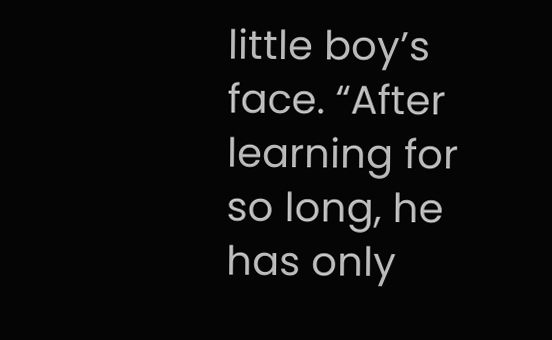little boy’s face. “After learning for so long, he has only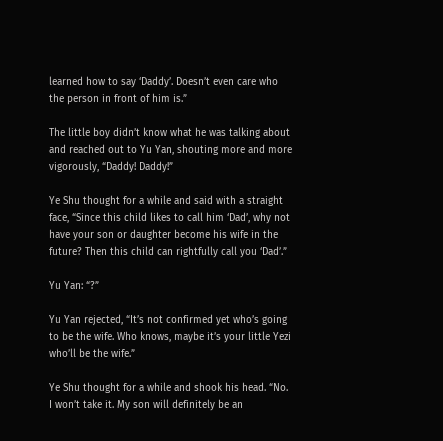learned how to say ‘Daddy’. Doesn’t even care who the person in front of him is.”

The little boy didn’t know what he was talking about and reached out to Yu Yan, shouting more and more vigorously, “Daddy! Daddy!”

Ye Shu thought for a while and said with a straight face, “Since this child likes to call him ‘Dad’, why not have your son or daughter become his wife in the future? Then this child can rightfully call you ‘Dad’.”

Yu Yan: “?”

Yu Yan rejected, “It’s not confirmed yet who’s going to be the wife. Who knows, maybe it’s your little Yezi who’ll be the wife.”

Ye Shu thought for a while and shook his head. “No. I won’t take it. My son will definitely be an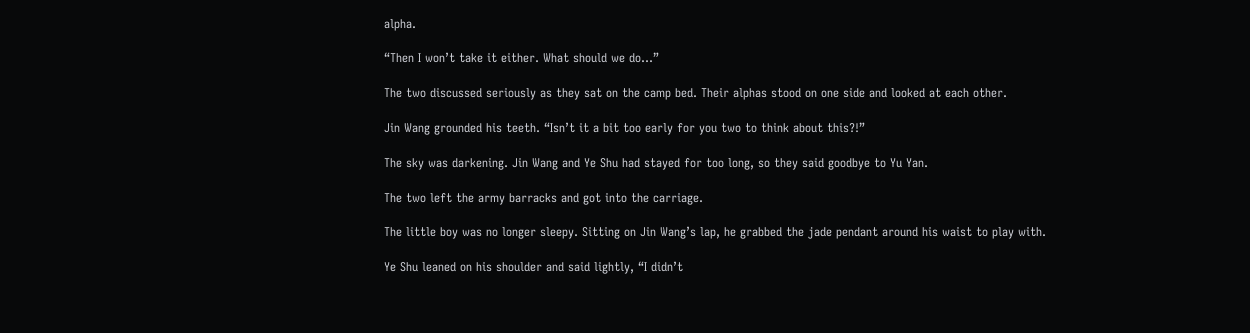alpha.

“Then I won’t take it either. What should we do…”

The two discussed seriously as they sat on the camp bed. Their alphas stood on one side and looked at each other.

Jin Wang grounded his teeth. “Isn’t it a bit too early for you two to think about this?!”

The sky was darkening. Jin Wang and Ye Shu had stayed for too long, so they said goodbye to Yu Yan.

The two left the army barracks and got into the carriage.

The little boy was no longer sleepy. Sitting on Jin Wang’s lap, he grabbed the jade pendant around his waist to play with.

Ye Shu leaned on his shoulder and said lightly, “I didn’t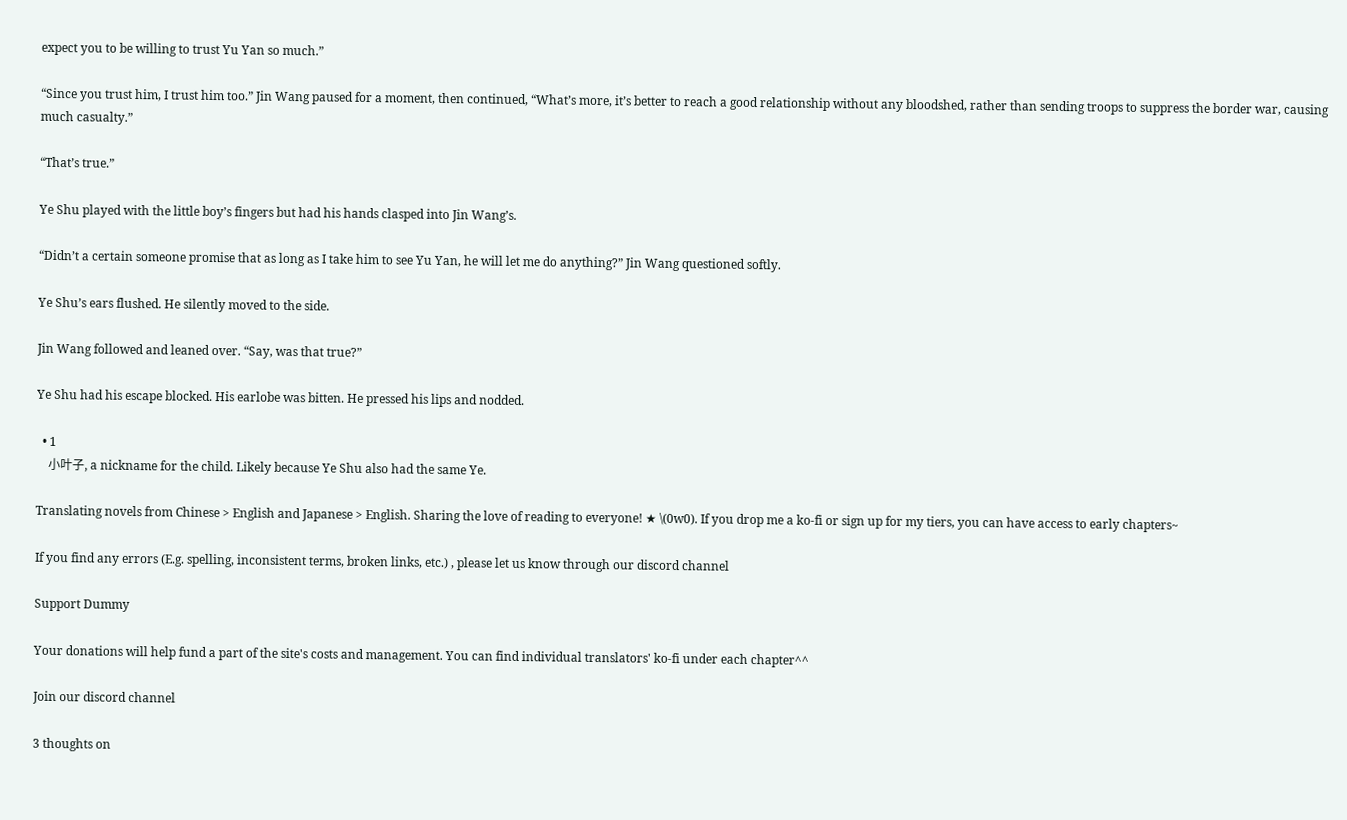expect you to be willing to trust Yu Yan so much.”

“Since you trust him, I trust him too.” Jin Wang paused for a moment, then continued, “What’s more, it’s better to reach a good relationship without any bloodshed, rather than sending troops to suppress the border war, causing much casualty.”

“That’s true.”

Ye Shu played with the little boy’s fingers but had his hands clasped into Jin Wang’s.

“Didn’t a certain someone promise that as long as I take him to see Yu Yan, he will let me do anything?” Jin Wang questioned softly.

Ye Shu’s ears flushed. He silently moved to the side.

Jin Wang followed and leaned over. “Say, was that true?”

Ye Shu had his escape blocked. His earlobe was bitten. He pressed his lips and nodded.

  • 1
    小叶子, a nickname for the child. Likely because Ye Shu also had the same Ye.

Translating novels from Chinese > English and Japanese > English. Sharing the love of reading to everyone! ★ \(0w0). If you drop me a ko-fi or sign up for my tiers, you can have access to early chapters~

If you find any errors (E.g. spelling, inconsistent terms, broken links, etc.) , please let us know through our discord channel

Support Dummy

Your donations will help fund a part of the site's costs and management. You can find individual translators' ko-fi under each chapter^^

Join our discord channel

3 thoughts on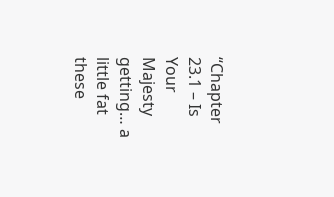“Chapter 23.1 – Is Your Majesty getting… a little fat these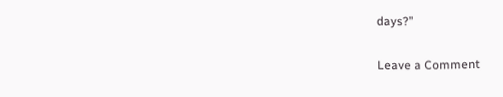days?”

Leave a Comment